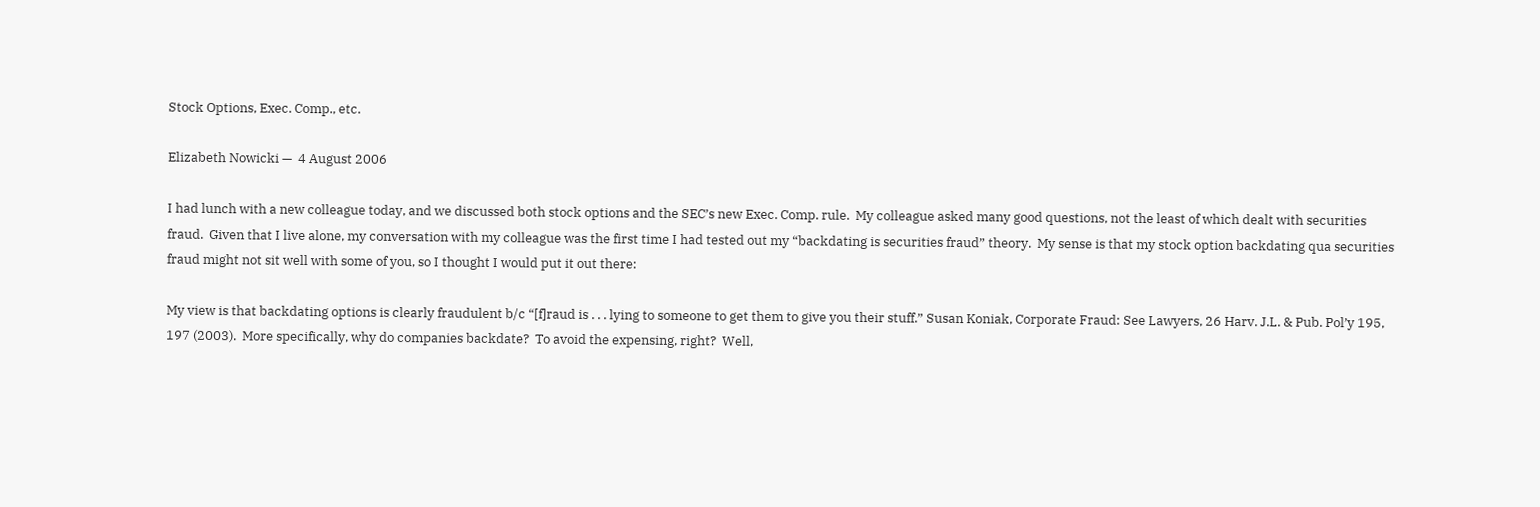Stock Options, Exec. Comp., etc.

Elizabeth Nowicki —  4 August 2006

I had lunch with a new colleague today, and we discussed both stock options and the SEC’s new Exec. Comp. rule.  My colleague asked many good questions, not the least of which dealt with securities fraud.  Given that I live alone, my conversation with my colleague was the first time I had tested out my “backdating is securities fraud” theory.  My sense is that my stock option backdating qua securities fraud might not sit well with some of you, so I thought I would put it out there:

My view is that backdating options is clearly fraudulent b/c “[f]raud is . . . lying to someone to get them to give you their stuff.” Susan Koniak, Corporate Fraud: See Lawyers, 26 Harv. J.L. & Pub. Pol’y 195, 197 (2003).  More specifically, why do companies backdate?  To avoid the expensing, right?  Well,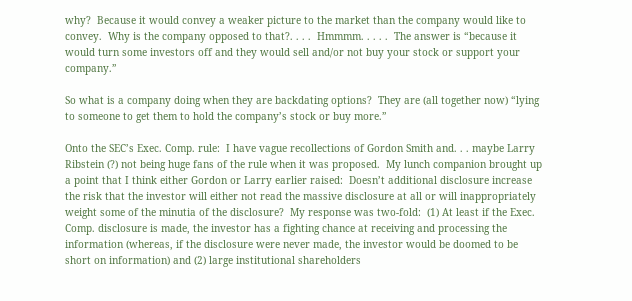why?  Because it would convey a weaker picture to the market than the company would like to convey.  Why is the company opposed to that?. . . .  Hmmmm. . . . .  The answer is “because it would turn some investors off and they would sell and/or not buy your stock or support your company.”

So what is a company doing when they are backdating options?  They are (all together now) “lying to someone to get them to hold the company’s stock or buy more.”

Onto the SEC’s Exec. Comp. rule:  I have vague recollections of Gordon Smith and. . . maybe Larry Ribstein (?) not being huge fans of the rule when it was proposed.  My lunch companion brought up a point that I think either Gordon or Larry earlier raised:  Doesn’t additional disclosure increase the risk that the investor will either not read the massive disclosure at all or will inappropriately weight some of the minutia of the disclosure?  My response was two-fold:  (1) At least if the Exec. Comp. disclosure is made, the investor has a fighting chance at receiving and processing the information (whereas, if the disclosure were never made, the investor would be doomed to be short on information) and (2) large institutional shareholders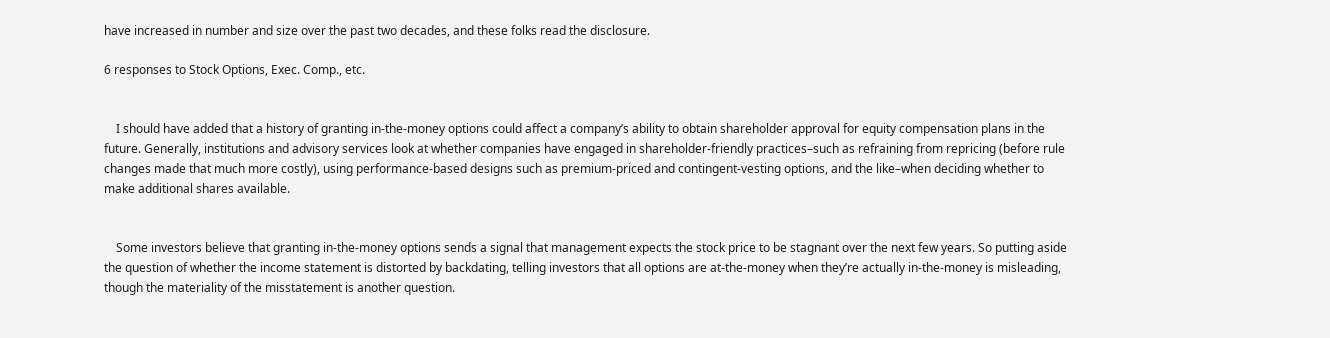have increased in number and size over the past two decades, and these folks read the disclosure.

6 responses to Stock Options, Exec. Comp., etc.


    I should have added that a history of granting in-the-money options could affect a company’s ability to obtain shareholder approval for equity compensation plans in the future. Generally, institutions and advisory services look at whether companies have engaged in shareholder-friendly practices–such as refraining from repricing (before rule changes made that much more costly), using performance-based designs such as premium-priced and contingent-vesting options, and the like–when deciding whether to make additional shares available.


    Some investors believe that granting in-the-money options sends a signal that management expects the stock price to be stagnant over the next few years. So putting aside the question of whether the income statement is distorted by backdating, telling investors that all options are at-the-money when they’re actually in-the-money is misleading, though the materiality of the misstatement is another question.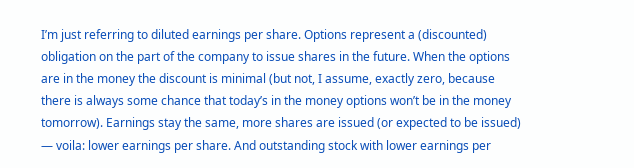I’m just referring to diluted earnings per share. Options represent a (discounted) obligation on the part of the company to issue shares in the future. When the options are in the money the discount is minimal (but not, I assume, exactly zero, because there is always some chance that today’s in the money options won’t be in the money tomorrow). Earnings stay the same, more shares are issued (or expected to be issued) — voila: lower earnings per share. And outstanding stock with lower earnings per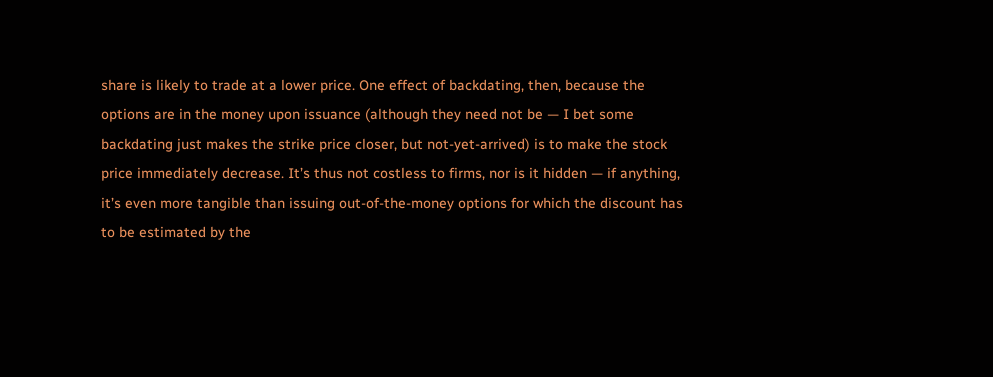share is likely to trade at a lower price. One effect of backdating, then, because the options are in the money upon issuance (although they need not be — I bet some backdating just makes the strike price closer, but not-yet-arrived) is to make the stock price immediately decrease. It’s thus not costless to firms, nor is it hidden — if anything, it’s even more tangible than issuing out-of-the-money options for which the discount has to be estimated by the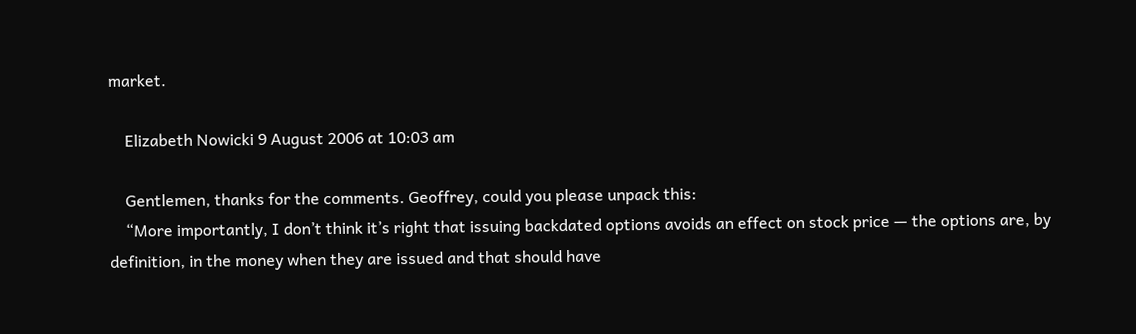market.

    Elizabeth Nowicki 9 August 2006 at 10:03 am

    Gentlemen, thanks for the comments. Geoffrey, could you please unpack this:
    “More importantly, I don’t think it’s right that issuing backdated options avoids an effect on stock price — the options are, by definition, in the money when they are issued and that should have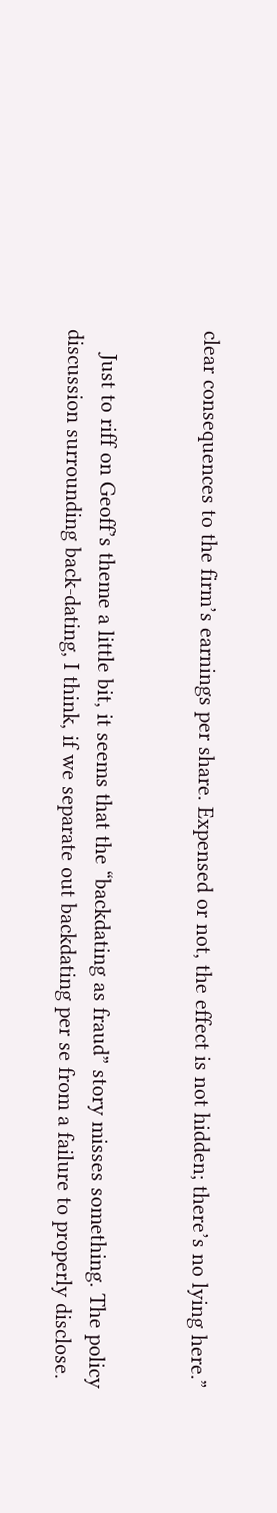clear consequences to the firm’s earnings per share. Expensed or not, the effect is not hidden; there’s no lying here.”


    Just to riff on Geoff’s theme a little bit, it seems that the “backdating as fraud” story misses something. The policy discussion surrounding back-dating, I think, if we separate out backdating per se from a failure to properly disclose.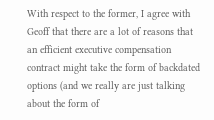With respect to the former, I agree with Geoff that there are a lot of reasons that an efficient executive compensation contract might take the form of backdated options (and we really are just talking about the form of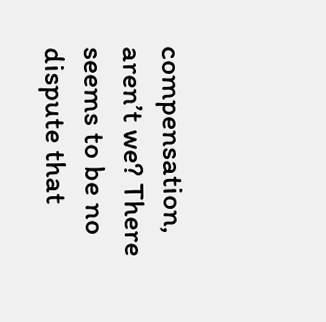compensation, aren’t we? There seems to be no dispute that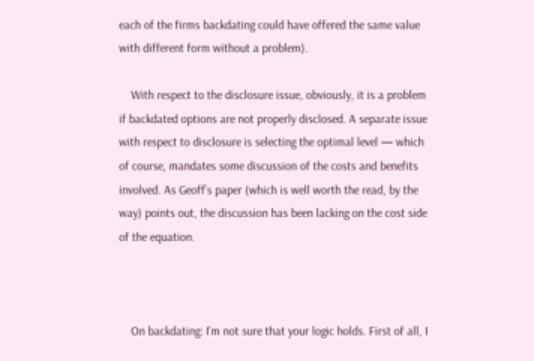each of the firms backdating could have offered the same value with different form without a problem).

    With respect to the disclosure issue, obviously, it is a problem if backdated options are not properly disclosed. A separate issue with respect to disclosure is selecting the optimal level — which of course, mandates some discussion of the costs and benefits involved. As Geoff’s paper (which is well worth the read, by the way) points out, the discussion has been lacking on the cost side of the equation.



    On backdating: I’m not sure that your logic holds. First of all, I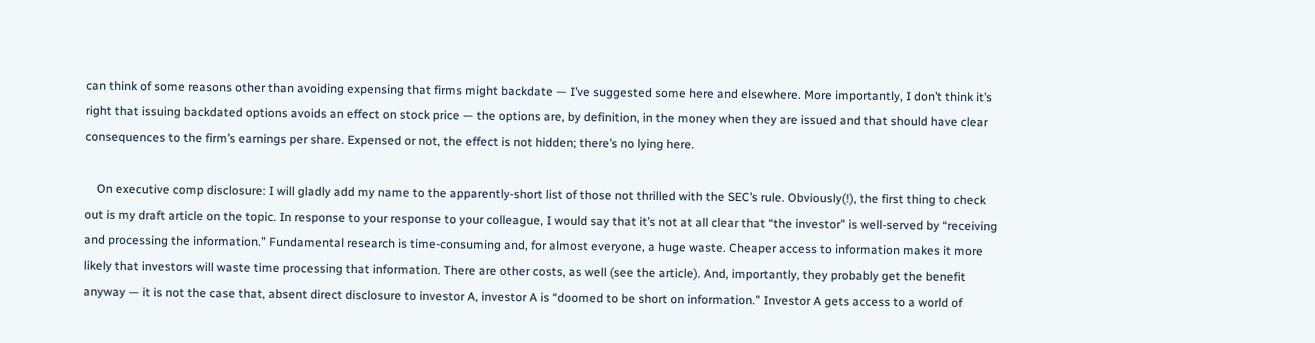can think of some reasons other than avoiding expensing that firms might backdate — I’ve suggested some here and elsewhere. More importantly, I don’t think it’s right that issuing backdated options avoids an effect on stock price — the options are, by definition, in the money when they are issued and that should have clear consequences to the firm’s earnings per share. Expensed or not, the effect is not hidden; there’s no lying here.

    On executive comp disclosure: I will gladly add my name to the apparently-short list of those not thrilled with the SEC’s rule. Obviously(!), the first thing to check out is my draft article on the topic. In response to your response to your colleague, I would say that it’s not at all clear that “the investor” is well-served by “receiving and processing the information.” Fundamental research is time-consuming and, for almost everyone, a huge waste. Cheaper access to information makes it more likely that investors will waste time processing that information. There are other costs, as well (see the article). And, importantly, they probably get the benefit anyway — it is not the case that, absent direct disclosure to investor A, investor A is “doomed to be short on information.” Investor A gets access to a world of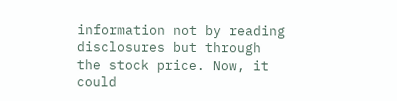information not by reading disclosures but through the stock price. Now, it could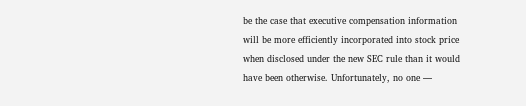be the case that executive compensation information will be more efficiently incorporated into stock price when disclosed under the new SEC rule than it would have been otherwise. Unfortunately, no one —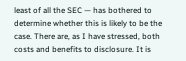least of all the SEC — has bothered to determine whether this is likely to be the case. There are, as I have stressed, both costs and benefits to disclosure. It is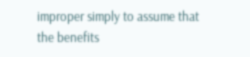improper simply to assume that the benefits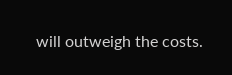will outweigh the costs.